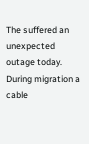The suffered an unexpected outage today. During migration a cable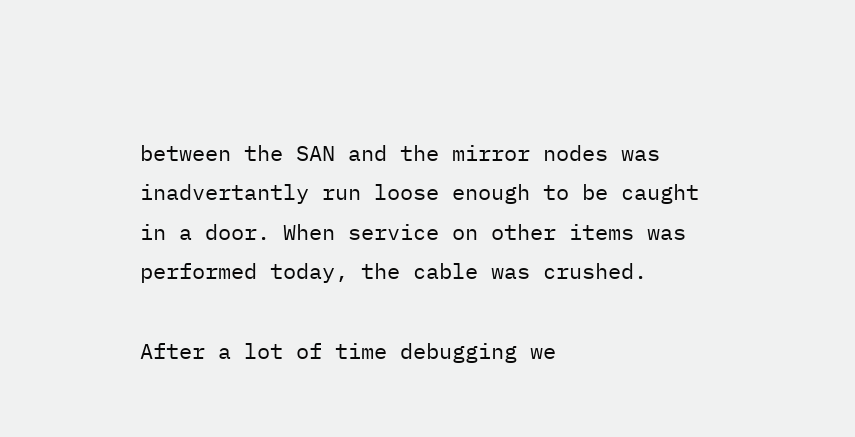between the SAN and the mirror nodes was inadvertantly run loose enough to be caught in a door. When service on other items was performed today, the cable was crushed.

After a lot of time debugging we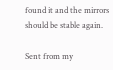found it and the mirrors should be stable again.

Sent from my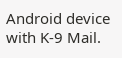Android device with K-9 Mail.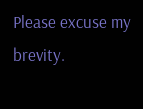Please excuse my brevity.